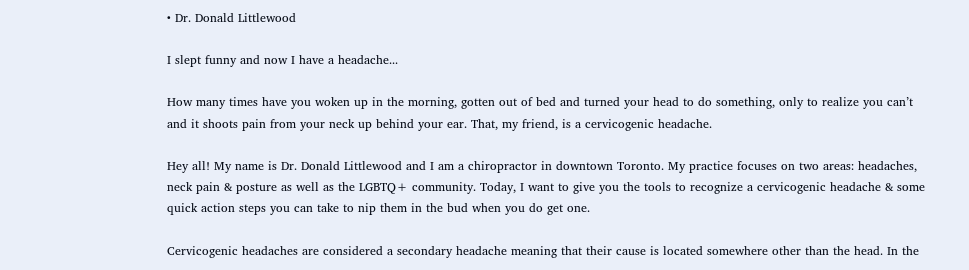• Dr. Donald Littlewood

I slept funny and now I have a headache...

How many times have you woken up in the morning, gotten out of bed and turned your head to do something, only to realize you can’t and it shoots pain from your neck up behind your ear. That, my friend, is a cervicogenic headache.

Hey all! My name is Dr. Donald Littlewood and I am a chiropractor in downtown Toronto. My practice focuses on two areas: headaches, neck pain & posture as well as the LGBTQ+ community. Today, I want to give you the tools to recognize a cervicogenic headache & some quick action steps you can take to nip them in the bud when you do get one.

Cervicogenic headaches are considered a secondary headache meaning that their cause is located somewhere other than the head. In the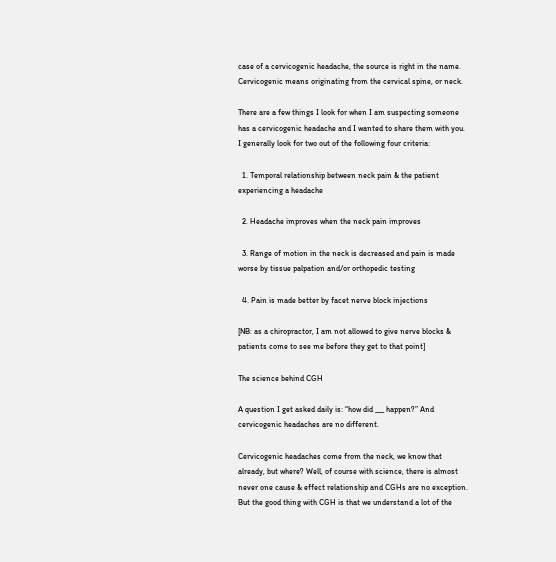case of a cervicogenic headache, the source is right in the name. Cervicogenic means originating from the cervical spine, or neck.

There are a few things I look for when I am suspecting someone has a cervicogenic headache and I wanted to share them with you. I generally look for two out of the following four criteria:

  1. Temporal relationship between neck pain & the patient experiencing a headache

  2. Headache improves when the neck pain improves

  3. Range of motion in the neck is decreased and pain is made worse by tissue palpation and/or orthopedic testing

  4. Pain is made better by facet nerve block injections

[NB: as a chiropractor, I am not allowed to give nerve blocks & patients come to see me before they get to that point]

The science behind CGH

A question I get asked daily is: “how did ___ happen?” And cervicogenic headaches are no different.

Cervicogenic headaches come from the neck, we know that already, but where? Well, of course with science, there is almost never one cause & effect relationship and CGHs are no exception. But the good thing with CGH is that we understand a lot of the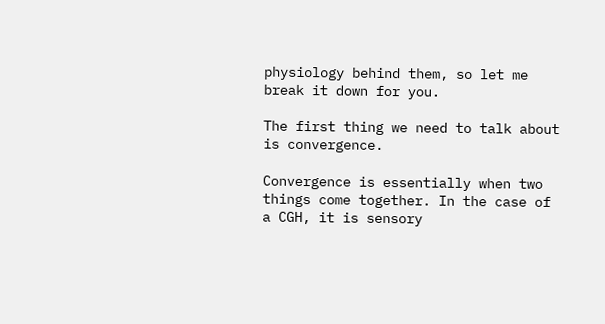physiology behind them, so let me break it down for you.

The first thing we need to talk about is convergence.

Convergence is essentially when two things come together. In the case of a CGH, it is sensory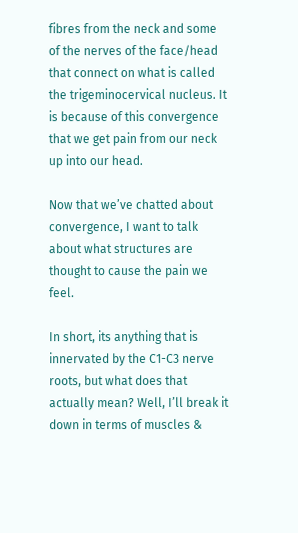fibres from the neck and some of the nerves of the face/head that connect on what is called the trigeminocervical nucleus. It is because of this convergence that we get pain from our neck up into our head.

Now that we’ve chatted about convergence, I want to talk about what structures are thought to cause the pain we feel.

In short, its anything that is innervated by the C1-C3 nerve roots, but what does that actually mean? Well, I’ll break it down in terms of muscles &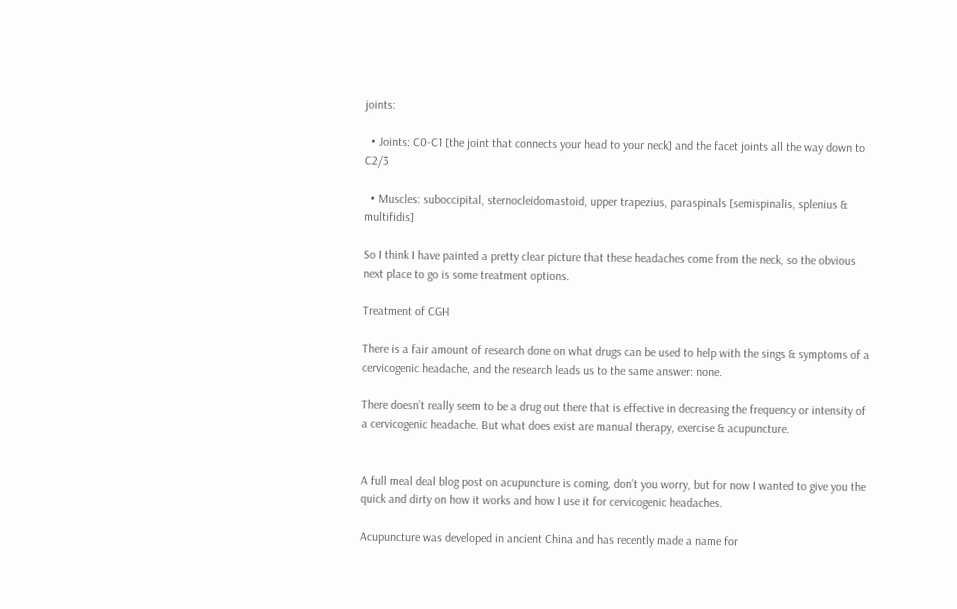joints:

  • Joints: C0-C1 [the joint that connects your head to your neck] and the facet joints all the way down to C2/3

  • Muscles: suboccipital, sternocleidomastoid, upper trapezius, paraspinals [semispinalis, splenius & multifidis]

So I think I have painted a pretty clear picture that these headaches come from the neck, so the obvious next place to go is some treatment options.

Treatment of CGH

There is a fair amount of research done on what drugs can be used to help with the sings & symptoms of a cervicogenic headache, and the research leads us to the same answer: none.

There doesn’t really seem to be a drug out there that is effective in decreasing the frequency or intensity of a cervicogenic headache. But what does exist are manual therapy, exercise & acupuncture.


A full meal deal blog post on acupuncture is coming, don’t you worry, but for now I wanted to give you the quick and dirty on how it works and how I use it for cervicogenic headaches.

Acupuncture was developed in ancient China and has recently made a name for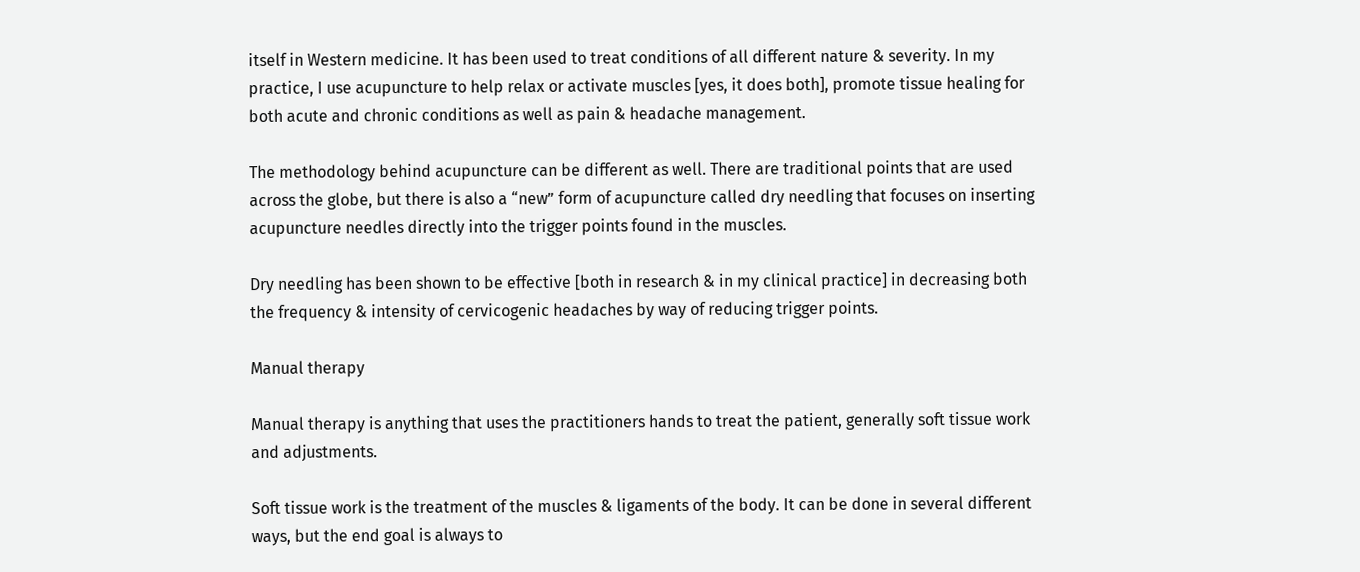itself in Western medicine. It has been used to treat conditions of all different nature & severity. In my practice, I use acupuncture to help relax or activate muscles [yes, it does both], promote tissue healing for both acute and chronic conditions as well as pain & headache management.

The methodology behind acupuncture can be different as well. There are traditional points that are used across the globe, but there is also a “new” form of acupuncture called dry needling that focuses on inserting acupuncture needles directly into the trigger points found in the muscles.

Dry needling has been shown to be effective [both in research & in my clinical practice] in decreasing both the frequency & intensity of cervicogenic headaches by way of reducing trigger points.

Manual therapy

Manual therapy is anything that uses the practitioners hands to treat the patient, generally soft tissue work and adjustments.

Soft tissue work is the treatment of the muscles & ligaments of the body. It can be done in several different ways, but the end goal is always to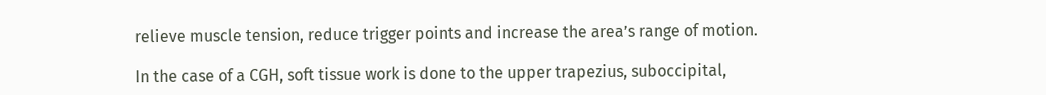relieve muscle tension, reduce trigger points and increase the area’s range of motion.

In the case of a CGH, soft tissue work is done to the upper trapezius, suboccipital,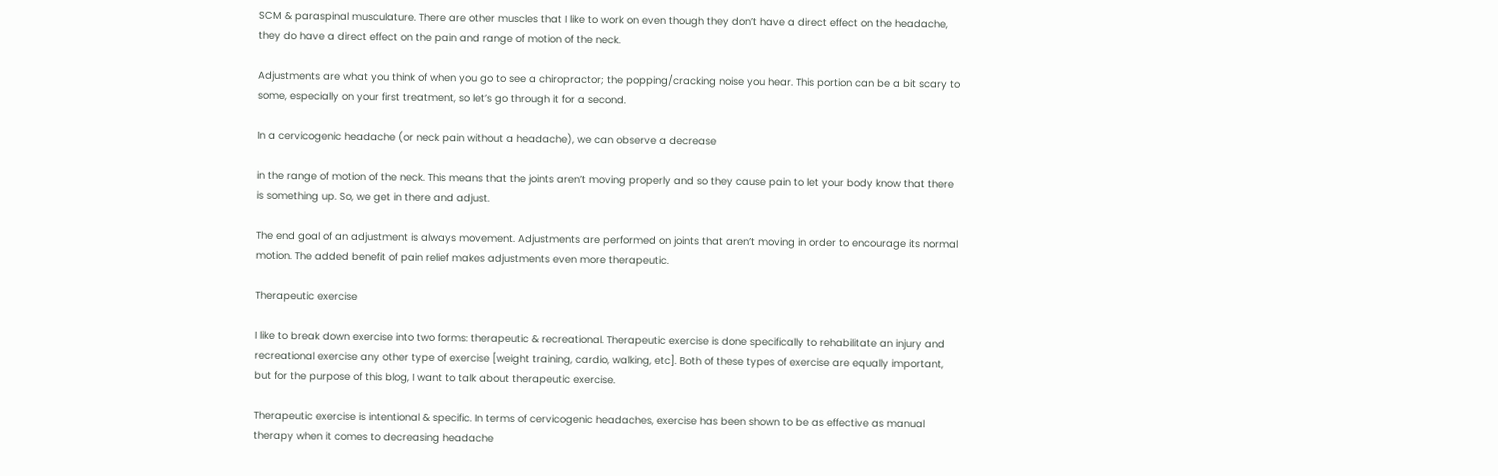SCM & paraspinal musculature. There are other muscles that I like to work on even though they don’t have a direct effect on the headache, they do have a direct effect on the pain and range of motion of the neck.

Adjustments are what you think of when you go to see a chiropractor; the popping/cracking noise you hear. This portion can be a bit scary to some, especially on your first treatment, so let’s go through it for a second.

In a cervicogenic headache (or neck pain without a headache), we can observe a decrease

in the range of motion of the neck. This means that the joints aren’t moving properly and so they cause pain to let your body know that there is something up. So, we get in there and adjust.

The end goal of an adjustment is always movement. Adjustments are performed on joints that aren’t moving in order to encourage its normal motion. The added benefit of pain relief makes adjustments even more therapeutic.

Therapeutic exercise

I like to break down exercise into two forms: therapeutic & recreational. Therapeutic exercise is done specifically to rehabilitate an injury and recreational exercise any other type of exercise [weight training, cardio, walking, etc]. Both of these types of exercise are equally important, but for the purpose of this blog, I want to talk about therapeutic exercise.

Therapeutic exercise is intentional & specific. In terms of cervicogenic headaches, exercise has been shown to be as effective as manual therapy when it comes to decreasing headache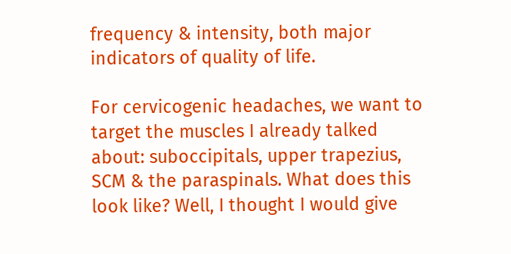frequency & intensity, both major indicators of quality of life.

For cervicogenic headaches, we want to target the muscles I already talked about: suboccipitals, upper trapezius, SCM & the paraspinals. What does this look like? Well, I thought I would give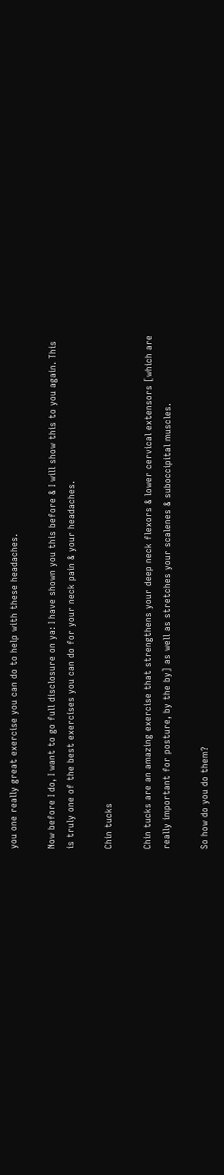you one really great exercise you can do to help with these headaches.

Now before I do, I want to go full disclosure on ya: I have shown you this before & I will show this to you again. This is truly one of the best exercises you can do for your neck pain & your headaches.

Chin tucks

Chin tucks are an amazing exercise that strengthens your deep neck flexors & lower cervical extensors [which are really important for posture, by the by] as well as stretches your scalenes & suboccipital muscles.

So how do you do them?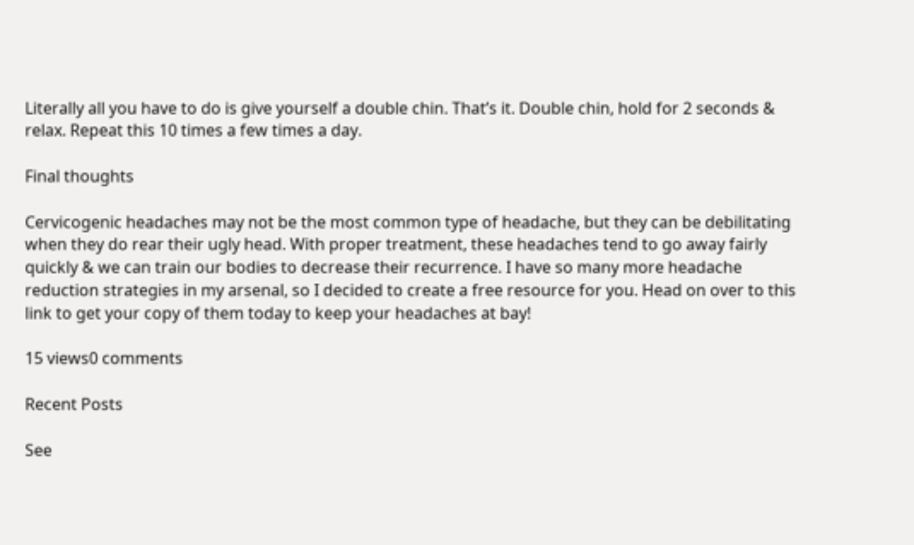Literally all you have to do is give yourself a double chin. That’s it. Double chin, hold for 2 seconds & relax. Repeat this 10 times a few times a day.

Final thoughts

Cervicogenic headaches may not be the most common type of headache, but they can be debilitating when they do rear their ugly head. With proper treatment, these headaches tend to go away fairly quickly & we can train our bodies to decrease their recurrence. I have so many more headache reduction strategies in my arsenal, so I decided to create a free resource for you. Head on over to this link to get your copy of them today to keep your headaches at bay!

15 views0 comments

Recent Posts

See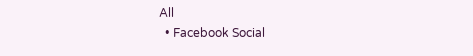All
  • Facebook Social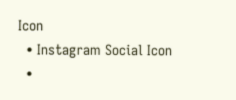Icon
  • Instagram Social Icon
  •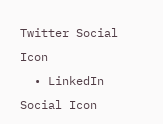Twitter Social Icon
  • LinkedIn Social Icon